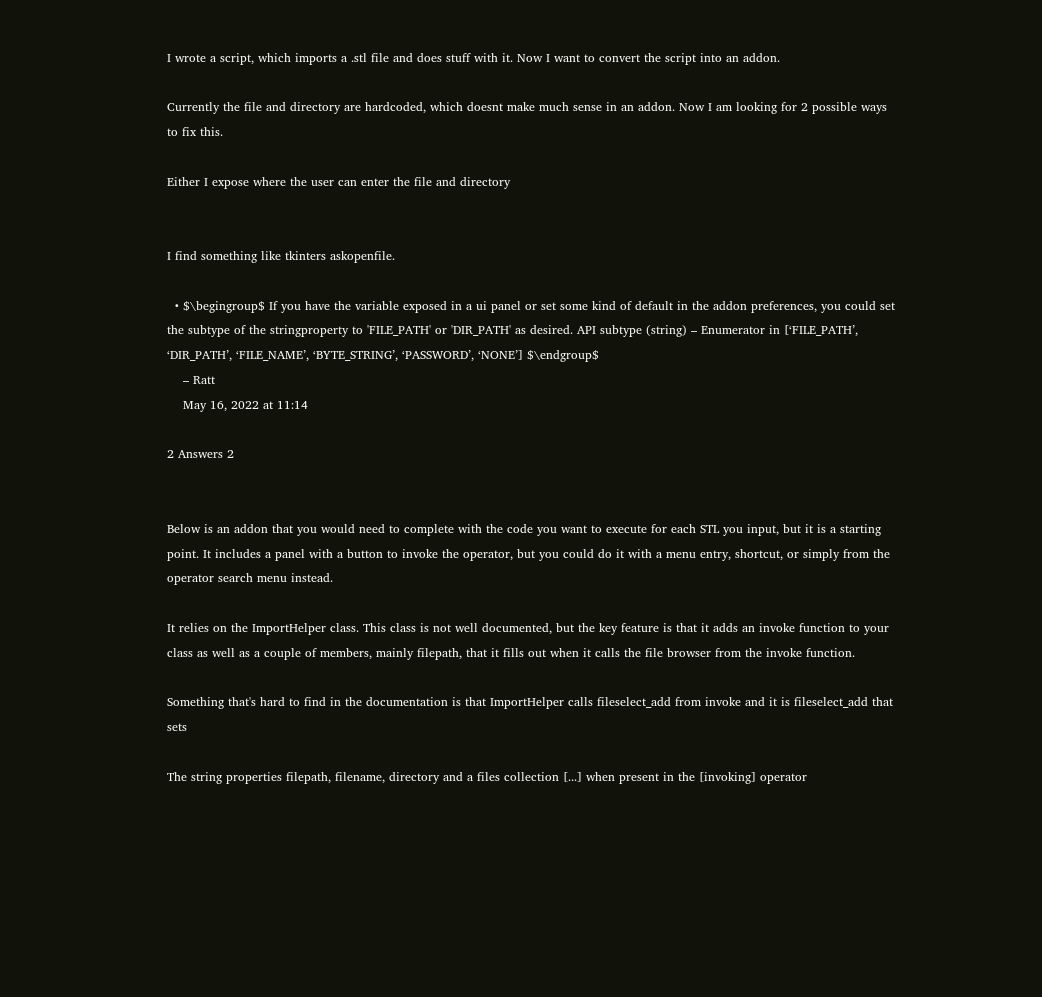I wrote a script, which imports a .stl file and does stuff with it. Now I want to convert the script into an addon.

Currently the file and directory are hardcoded, which doesnt make much sense in an addon. Now I am looking for 2 possible ways to fix this.

Either I expose where the user can enter the file and directory


I find something like tkinters askopenfile.

  • $\begingroup$ If you have the variable exposed in a ui panel or set some kind of default in the addon preferences, you could set the subtype of the stringproperty to 'FILE_PATH' or 'DIR_PATH' as desired. API subtype (string) – Enumerator in [‘FILE_PATH’, ‘DIR_PATH’, ‘FILE_NAME’, ‘BYTE_STRING’, ‘PASSWORD’, ‘NONE’] $\endgroup$
    – Ratt
    May 16, 2022 at 11:14

2 Answers 2


Below is an addon that you would need to complete with the code you want to execute for each STL you input, but it is a starting point. It includes a panel with a button to invoke the operator, but you could do it with a menu entry, shortcut, or simply from the operator search menu instead.

It relies on the ImportHelper class. This class is not well documented, but the key feature is that it adds an invoke function to your class as well as a couple of members, mainly filepath, that it fills out when it calls the file browser from the invoke function.

Something that's hard to find in the documentation is that ImportHelper calls fileselect_add from invoke and it is fileselect_add that sets

The string properties filepath, filename, directory and a files collection [...] when present in the [invoking] operator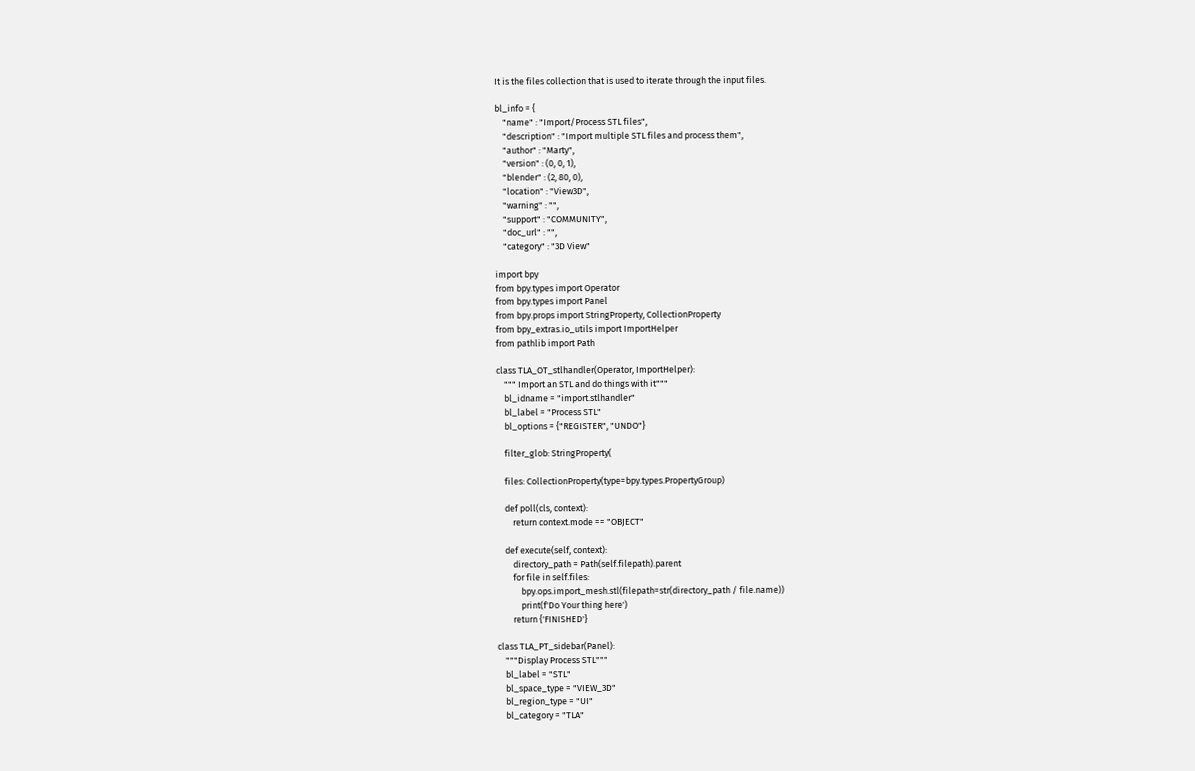It is the files collection that is used to iterate through the input files.

bl_info = {
    "name" : "Import/Process STL files",
    "description" : "Import multiple STL files and process them",
    "author" : "Marty",
    "version" : (0, 0, 1),
    "blender" : (2, 80, 0),
    "location" : "View3D",
    "warning" : "",
    "support" : "COMMUNITY",
    "doc_url" : "",
    "category" : "3D View"

import bpy
from bpy.types import Operator
from bpy.types import Panel
from bpy.props import StringProperty, CollectionProperty
from bpy_extras.io_utils import ImportHelper
from pathlib import Path

class TLA_OT_stlhandler(Operator, ImportHelper):
    """ Import an STL and do things with it"""
    bl_idname = "import.stlhandler"
    bl_label = "Process STL"
    bl_options = {"REGISTER", "UNDO"}

    filter_glob: StringProperty(

    files: CollectionProperty(type=bpy.types.PropertyGroup)

    def poll(cls, context):
        return context.mode == "OBJECT"

    def execute(self, context):
        directory_path = Path(self.filepath).parent
        for file in self.files:
            bpy.ops.import_mesh.stl(filepath=str(directory_path / file.name))
            print(f'Do Your thing here')
        return {'FINISHED'}

class TLA_PT_sidebar(Panel):
    """Display Process STL"""
    bl_label = "STL"
    bl_space_type = "VIEW_3D"
    bl_region_type = "UI"
    bl_category = "TLA"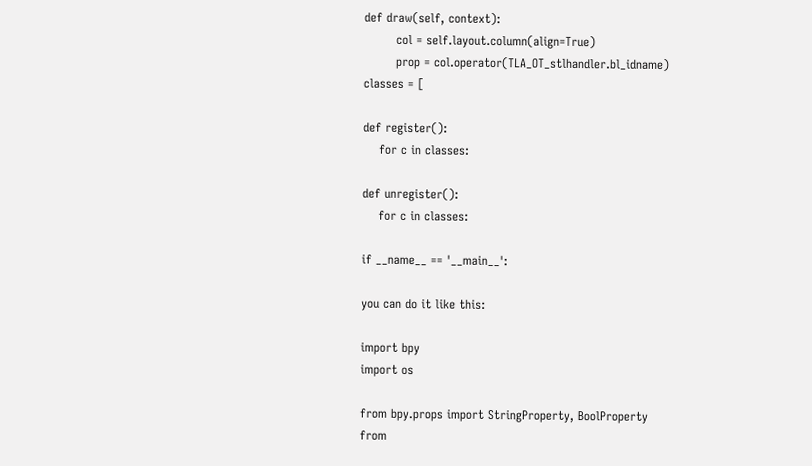def draw(self, context):
        col = self.layout.column(align=True)
        prop = col.operator(TLA_OT_stlhandler.bl_idname)
classes = [

def register():
    for c in classes:

def unregister():
    for c in classes:

if __name__ == '__main__':

you can do it like this:

import bpy
import os

from bpy.props import StringProperty, BoolProperty
from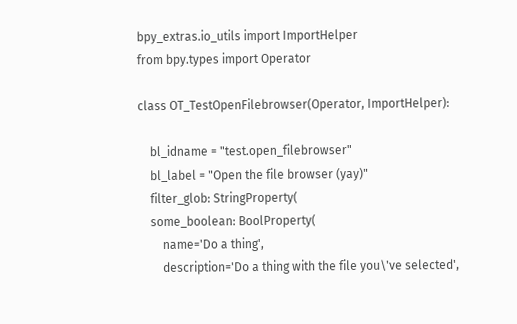bpy_extras.io_utils import ImportHelper
from bpy.types import Operator

class OT_TestOpenFilebrowser(Operator, ImportHelper):

    bl_idname = "test.open_filebrowser"
    bl_label = "Open the file browser (yay)"
    filter_glob: StringProperty(
    some_boolean: BoolProperty(
        name='Do a thing',
        description='Do a thing with the file you\'ve selected',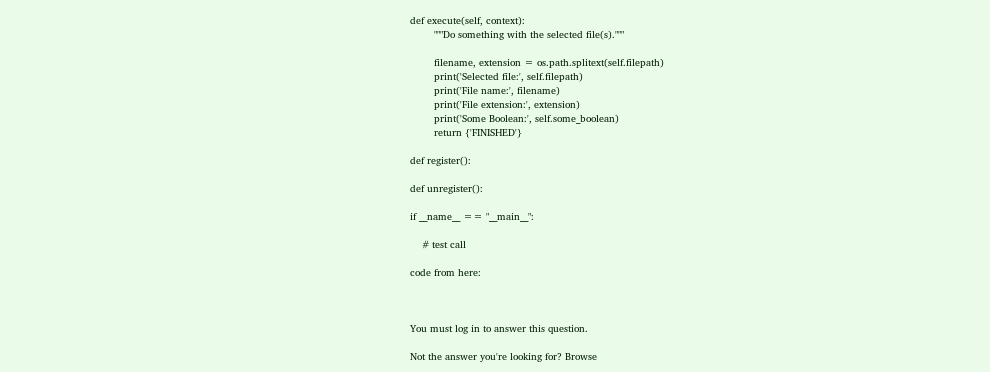def execute(self, context):
        """Do something with the selected file(s)."""

        filename, extension = os.path.splitext(self.filepath)
        print('Selected file:', self.filepath)
        print('File name:', filename)
        print('File extension:', extension)
        print('Some Boolean:', self.some_boolean)
        return {'FINISHED'}

def register():

def unregister():

if __name__ == "__main__":

    # test call

code from here:



You must log in to answer this question.

Not the answer you're looking for? Browse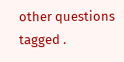other questions tagged .